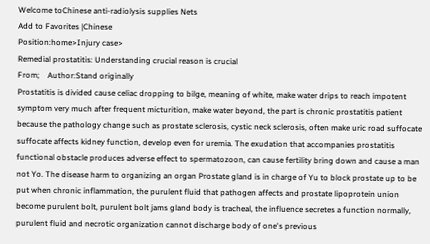Welcome toChinese anti-radiolysis supplies Nets
Add to Favorites |Chinese
Position:home>Injury case>
Remedial prostatitis: Understanding crucial reason is crucial
From;    Author:Stand originally
Prostatitis is divided cause celiac dropping to bilge, meaning of white, make water drips to reach impotent symptom very much after frequent micturition, make water beyond, the part is chronic prostatitis patient because the pathology change such as prostate sclerosis, cystic neck sclerosis, often make uric road suffocate suffocate affects kidney function, develop even for uremia. The exudation that accompanies prostatitis functional obstacle produces adverse effect to spermatozoon, can cause fertility bring down and cause a man not Yo. The disease harm to organizing an organ Prostate gland is in charge of Yu to block prostate up to be put when chronic inflammation, the purulent fluid that pathogen affects and prostate lipoprotein union become purulent bolt, purulent bolt jams gland body is tracheal, the influence secretes a function normally, purulent fluid and necrotic organization cannot discharge body of one's previous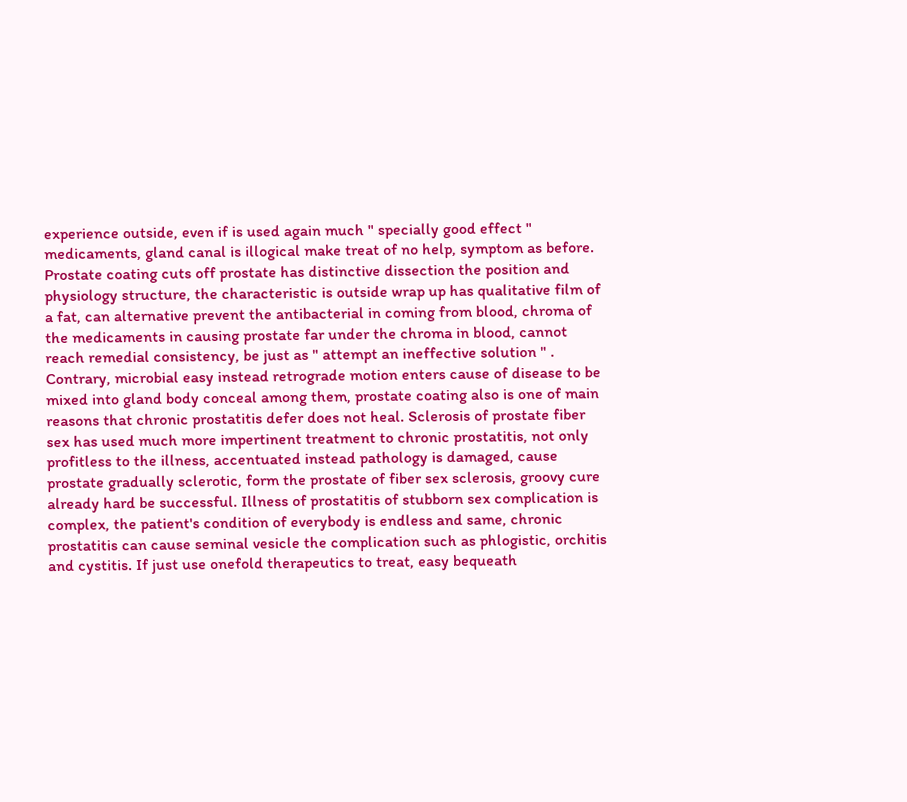experience outside, even if is used again much " specially good effect " medicaments, gland canal is illogical make treat of no help, symptom as before. Prostate coating cuts off prostate has distinctive dissection the position and physiology structure, the characteristic is outside wrap up has qualitative film of a fat, can alternative prevent the antibacterial in coming from blood, chroma of the medicaments in causing prostate far under the chroma in blood, cannot reach remedial consistency, be just as " attempt an ineffective solution " . Contrary, microbial easy instead retrograde motion enters cause of disease to be mixed into gland body conceal among them, prostate coating also is one of main reasons that chronic prostatitis defer does not heal. Sclerosis of prostate fiber sex has used much more impertinent treatment to chronic prostatitis, not only profitless to the illness, accentuated instead pathology is damaged, cause prostate gradually sclerotic, form the prostate of fiber sex sclerosis, groovy cure already hard be successful. Illness of prostatitis of stubborn sex complication is complex, the patient's condition of everybody is endless and same, chronic prostatitis can cause seminal vesicle the complication such as phlogistic, orchitis and cystitis. If just use onefold therapeutics to treat, easy bequeath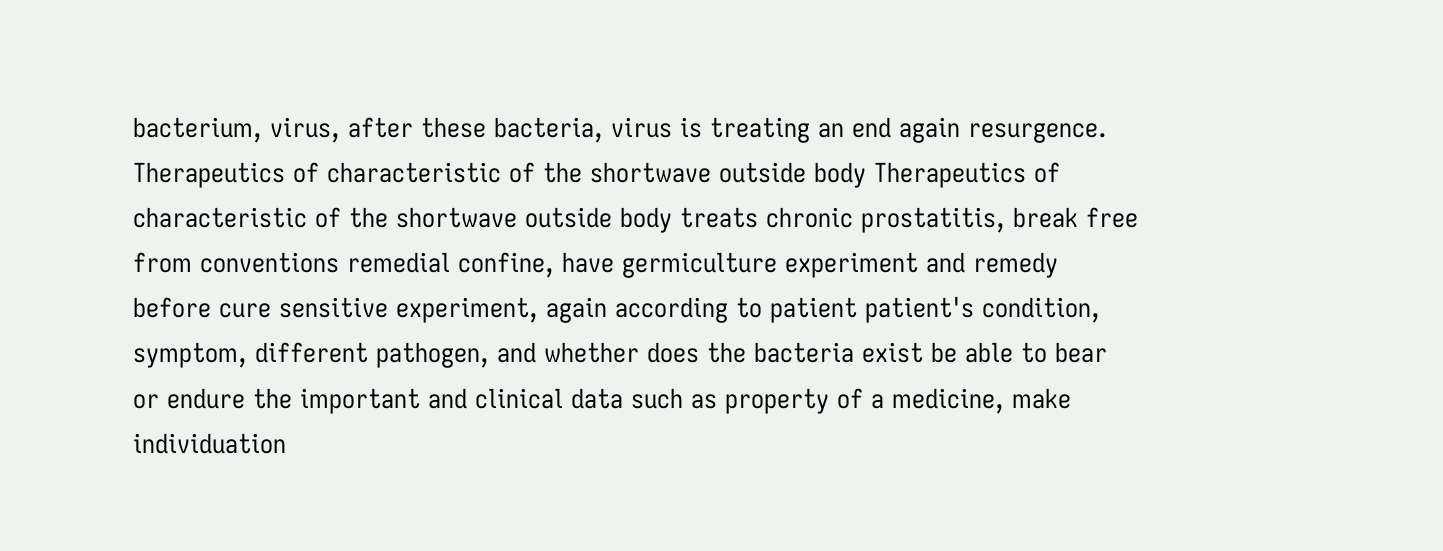bacterium, virus, after these bacteria, virus is treating an end again resurgence. Therapeutics of characteristic of the shortwave outside body Therapeutics of characteristic of the shortwave outside body treats chronic prostatitis, break free from conventions remedial confine, have germiculture experiment and remedy before cure sensitive experiment, again according to patient patient's condition, symptom, different pathogen, and whether does the bacteria exist be able to bear or endure the important and clinical data such as property of a medicine, make individuation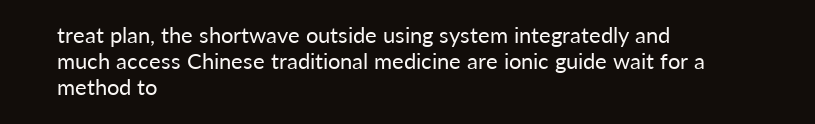treat plan, the shortwave outside using system integratedly and much access Chinese traditional medicine are ionic guide wait for a method to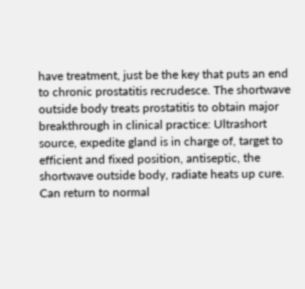have treatment, just be the key that puts an end to chronic prostatitis recrudesce. The shortwave outside body treats prostatitis to obtain major breakthrough in clinical practice: Ultrashort source, expedite gland is in charge of, target to efficient and fixed position, antiseptic, the shortwave outside body, radiate heats up cure. Can return to normal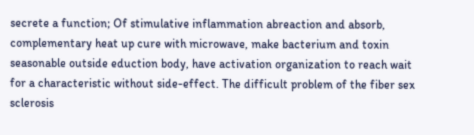secrete a function; Of stimulative inflammation abreaction and absorb, complementary heat up cure with microwave, make bacterium and toxin seasonable outside eduction body, have activation organization to reach wait for a characteristic without side-effect. The difficult problem of the fiber sex sclerosis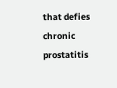that defies chronic prostatitis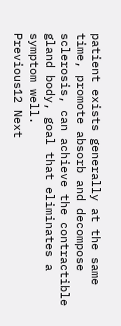patient exists generally at the same time, promote absorb and decompose sclerosis, can achieve the contractible gland body, goal that eliminates a symptom well.
Previous12 Next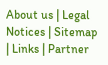About us | Legal Notices | Sitemap | Links | Partner